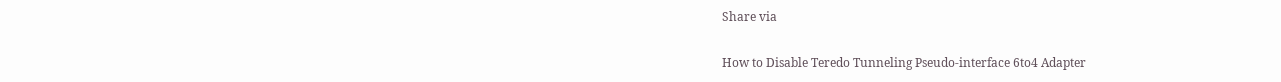Share via

How to Disable Teredo Tunneling Pseudo-interface 6to4 Adapter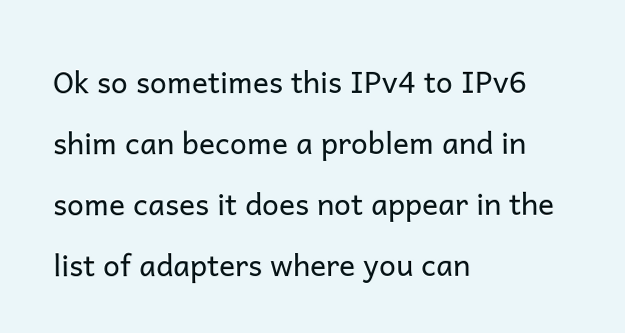Ok so sometimes this IPv4 to IPv6 shim can become a problem and in some cases it does not appear in the list of adapters where you can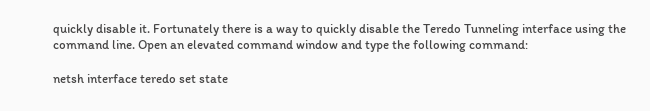quickly disable it. Fortunately there is a way to quickly disable the Teredo Tunneling interface using the command line. Open an elevated command window and type the following command:

netsh interface teredo set state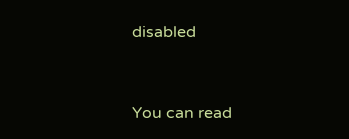disabled


You can read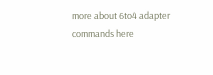more about 6to4 adapter commands here